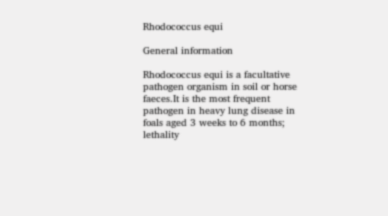Rhodococcus equi

General information

Rhodococcus equi is a facultative pathogen organism in soil or horse faeces.It is the most frequent pathogen in heavy lung disease in foals aged 3 weeks to 6 months; lethality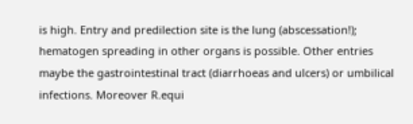is high. Entry and predilection site is the lung (abscessation!); hematogen spreading in other organs is possible. Other entries maybe the gastrointestinal tract (diarrhoeas and ulcers) or umbilical infections. Moreover R.equi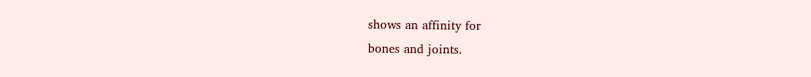shows an affinity for
bones and joints.